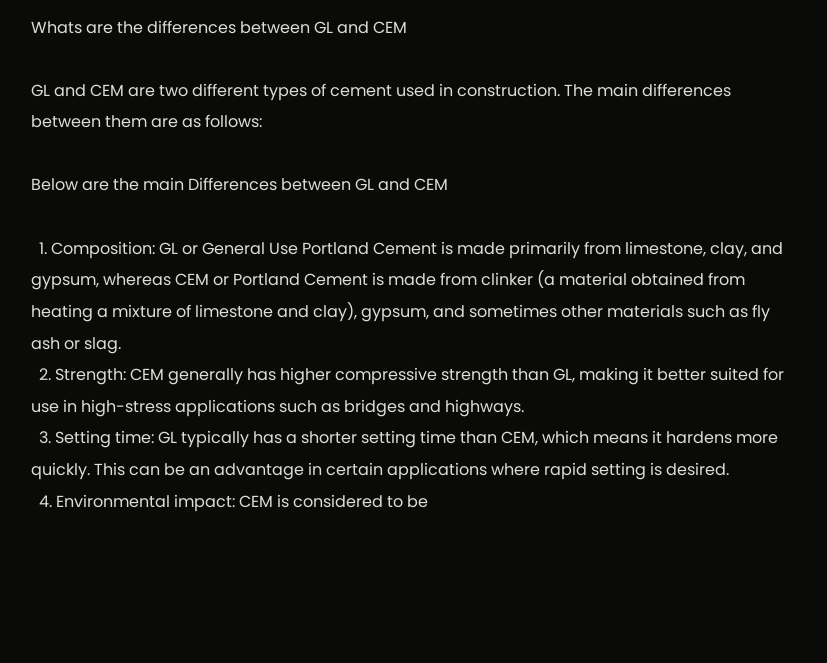Whats are the differences between GL and CEM

GL and CEM are two different types of cement used in construction. The main differences between them are as follows:

Below are the main Differences between GL and CEM

  1. Composition: GL or General Use Portland Cement is made primarily from limestone, clay, and gypsum, whereas CEM or Portland Cement is made from clinker (a material obtained from heating a mixture of limestone and clay), gypsum, and sometimes other materials such as fly ash or slag.
  2. Strength: CEM generally has higher compressive strength than GL, making it better suited for use in high-stress applications such as bridges and highways.
  3. Setting time: GL typically has a shorter setting time than CEM, which means it hardens more quickly. This can be an advantage in certain applications where rapid setting is desired.
  4. Environmental impact: CEM is considered to be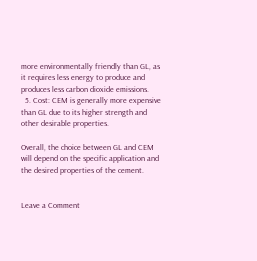more environmentally friendly than GL, as it requires less energy to produce and produces less carbon dioxide emissions.
  5. Cost: CEM is generally more expensive than GL due to its higher strength and other desirable properties.

Overall, the choice between GL and CEM will depend on the specific application and the desired properties of the cement.


Leave a Comment